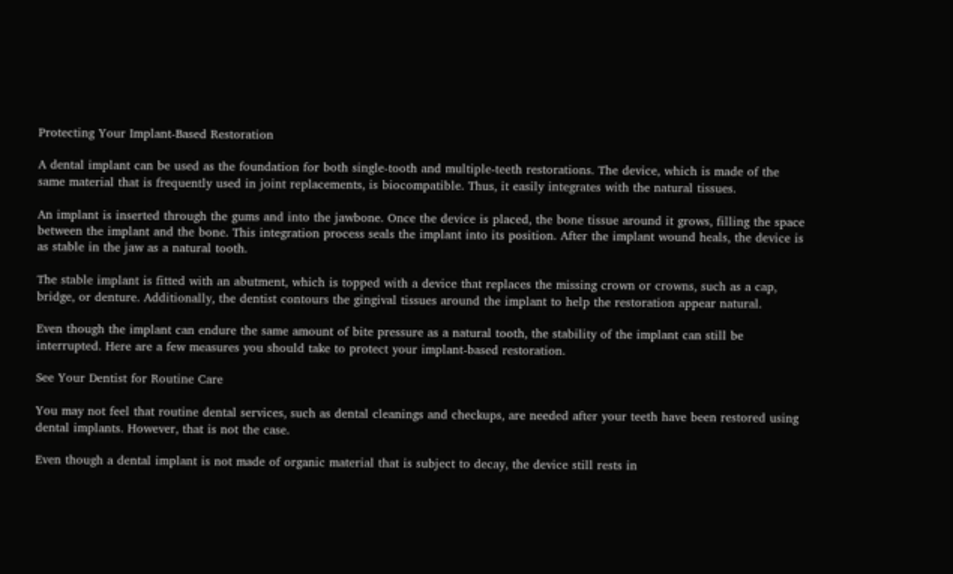Protecting Your Implant-Based Restoration

A dental implant can be used as the foundation for both single-tooth and multiple-teeth restorations. The device, which is made of the same material that is frequently used in joint replacements, is biocompatible. Thus, it easily integrates with the natural tissues.

An implant is inserted through the gums and into the jawbone. Once the device is placed, the bone tissue around it grows, filling the space between the implant and the bone. This integration process seals the implant into its position. After the implant wound heals, the device is as stable in the jaw as a natural tooth.

The stable implant is fitted with an abutment, which is topped with a device that replaces the missing crown or crowns, such as a cap, bridge, or denture. Additionally, the dentist contours the gingival tissues around the implant to help the restoration appear natural.

Even though the implant can endure the same amount of bite pressure as a natural tooth, the stability of the implant can still be interrupted. Here are a few measures you should take to protect your implant-based restoration.

See Your Dentist for Routine Care

You may not feel that routine dental services, such as dental cleanings and checkups, are needed after your teeth have been restored using dental implants. However, that is not the case.

Even though a dental implant is not made of organic material that is subject to decay, the device still rests in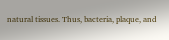natural tissues. Thus, bacteria, plaque, and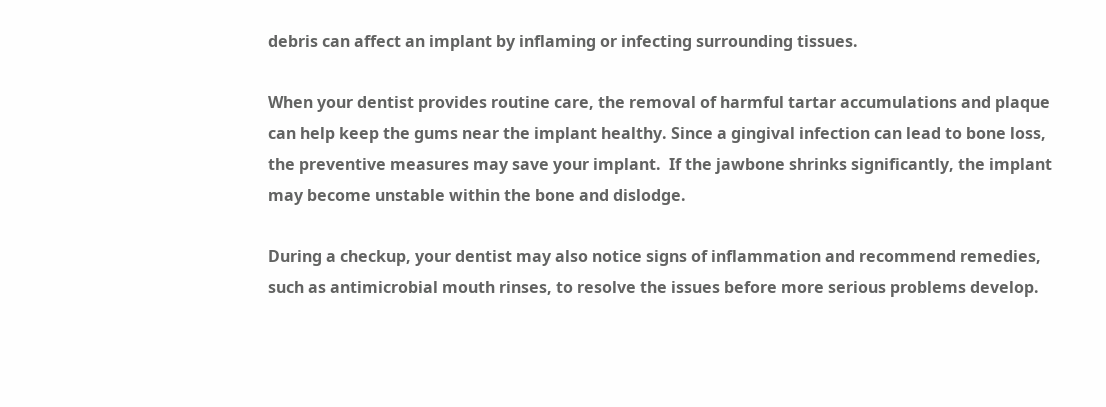debris can affect an implant by inflaming or infecting surrounding tissues.

When your dentist provides routine care, the removal of harmful tartar accumulations and plaque can help keep the gums near the implant healthy. Since a gingival infection can lead to bone loss, the preventive measures may save your implant.  If the jawbone shrinks significantly, the implant may become unstable within the bone and dislodge.

During a checkup, your dentist may also notice signs of inflammation and recommend remedies, such as antimicrobial mouth rinses, to resolve the issues before more serious problems develop.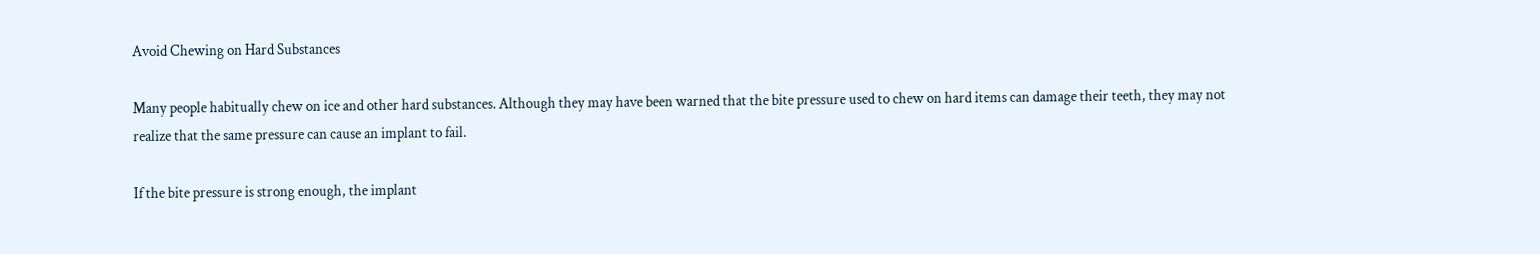Avoid Chewing on Hard Substances

Many people habitually chew on ice and other hard substances. Although they may have been warned that the bite pressure used to chew on hard items can damage their teeth, they may not realize that the same pressure can cause an implant to fail.

If the bite pressure is strong enough, the implant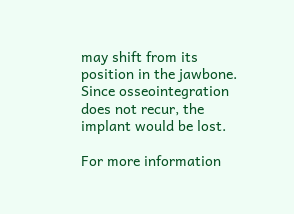may shift from its position in the jawbone. Since osseointegration does not recur, the implant would be lost.

For more information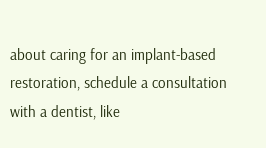about caring for an implant-based restoration, schedule a consultation with a dentist, like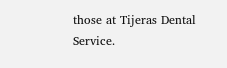those at Tijeras Dental Service.